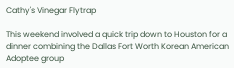Cathy's Vinegar Flytrap

This weekend involved a quick trip down to Houston for a dinner combining the Dallas Fort Worth Korean American Adoptee group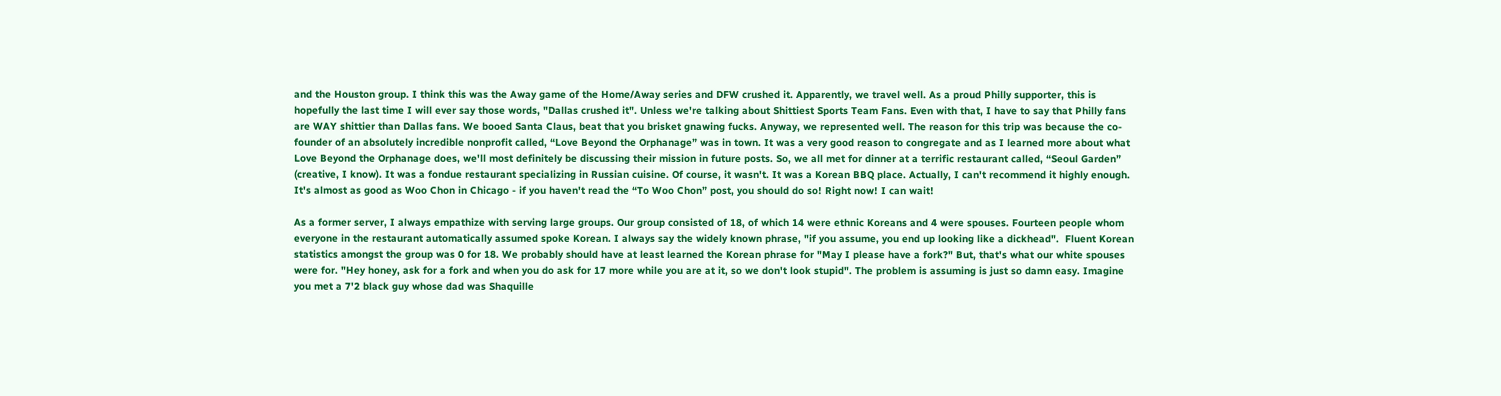and the Houston group. I think this was the Away game of the Home/Away series and DFW crushed it. Apparently, we travel well. As a proud Philly supporter, this is hopefully the last time I will ever say those words, "Dallas crushed it". Unless we're talking about Shittiest Sports Team Fans. Even with that, I have to say that Philly fans are WAY shittier than Dallas fans. We booed Santa Claus, beat that you brisket gnawing fucks. Anyway, we represented well. The reason for this trip was because the co-founder of an absolutely incredible nonprofit called, “Love Beyond the Orphanage” was in town. It was a very good reason to congregate and as I learned more about what Love Beyond the Orphanage does, we'll most definitely be discussing their mission in future posts. So, we all met for dinner at a terrific restaurant called, “Seoul Garden” (creative, I know). It was a fondue restaurant specializing in Russian cuisine. Of course, it wasn't. It was a Korean BBQ place. Actually, I can't recommend it highly enough. It's almost as good as Woo Chon in Chicago - if you haven't read the “To Woo Chon” post, you should do so! Right now! I can wait!

As a former server, I always empathize with serving large groups. Our group consisted of 18, of which 14 were ethnic Koreans and 4 were spouses. Fourteen people whom everyone in the restaurant automatically assumed spoke Korean. I always say the widely known phrase, "if you assume, you end up looking like a dickhead".  Fluent Korean statistics amongst the group was 0 for 18. We probably should have at least learned the Korean phrase for "May I please have a fork?" But, that's what our white spouses were for. "Hey honey, ask for a fork and when you do ask for 17 more while you are at it, so we don't look stupid". The problem is assuming is just so damn easy. Imagine you met a 7'2 black guy whose dad was Shaquille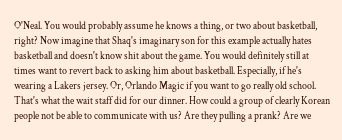O'Neal. You would probably assume he knows a thing, or two about basketball, right? Now imagine that Shaq's imaginary son for this example actually hates basketball and doesn't know shit about the game. You would definitely still at times want to revert back to asking him about basketball. Especially, if he's wearing a Lakers jersey. Or, Orlando Magic if you want to go really old school. That's what the wait staff did for our dinner. How could a group of clearly Korean people not be able to communicate with us? Are they pulling a prank? Are we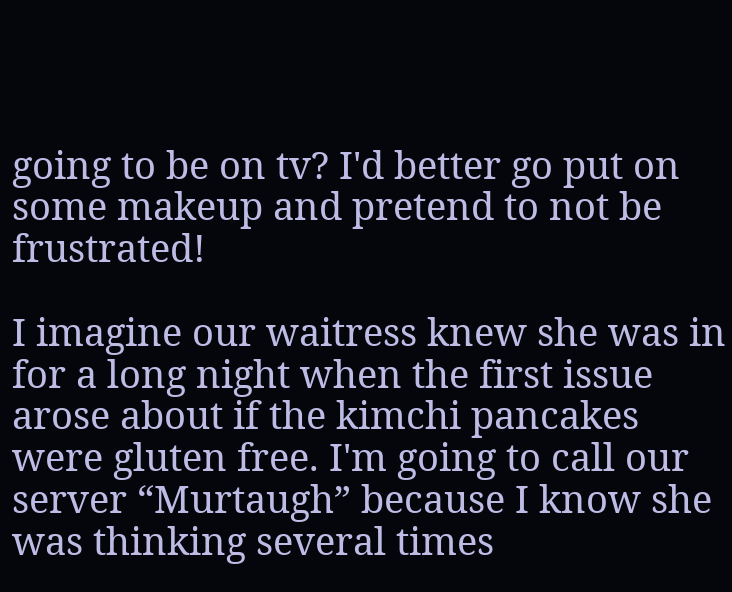going to be on tv? I'd better go put on some makeup and pretend to not be frustrated!

I imagine our waitress knew she was in for a long night when the first issue arose about if the kimchi pancakes were gluten free. I'm going to call our server “Murtaugh” because I know she was thinking several times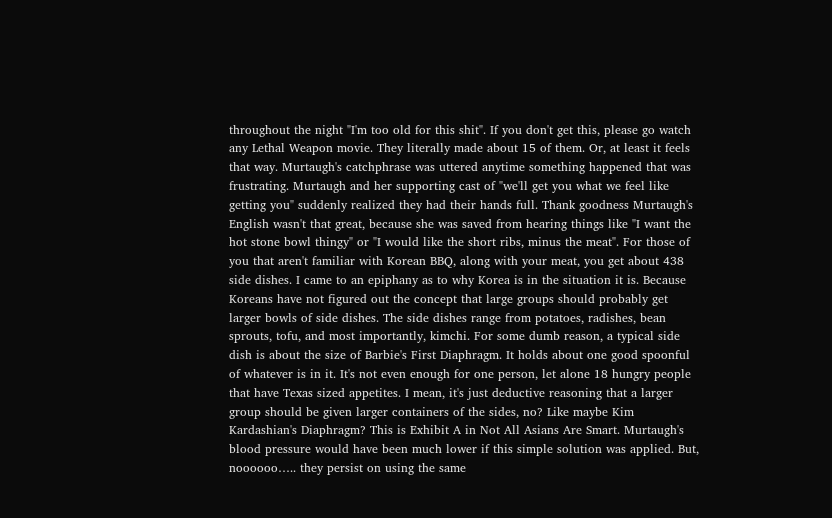throughout the night "I'm too old for this shit". If you don't get this, please go watch any Lethal Weapon movie. They literally made about 15 of them. Or, at least it feels that way. Murtaugh's catchphrase was uttered anytime something happened that was frustrating. Murtaugh and her supporting cast of "we'll get you what we feel like getting you" suddenly realized they had their hands full. Thank goodness Murtaugh's English wasn't that great, because she was saved from hearing things like "I want the hot stone bowl thingy" or "I would like the short ribs, minus the meat". For those of you that aren't familiar with Korean BBQ, along with your meat, you get about 438 side dishes. I came to an epiphany as to why Korea is in the situation it is. Because Koreans have not figured out the concept that large groups should probably get larger bowls of side dishes. The side dishes range from potatoes, radishes, bean sprouts, tofu, and most importantly, kimchi. For some dumb reason, a typical side dish is about the size of Barbie's First Diaphragm. It holds about one good spoonful of whatever is in it. It's not even enough for one person, let alone 18 hungry people that have Texas sized appetites. I mean, it's just deductive reasoning that a larger group should be given larger containers of the sides, no? Like maybe Kim Kardashian's Diaphragm? This is Exhibit A in Not All Asians Are Smart. Murtaugh's blood pressure would have been much lower if this simple solution was applied. But, noooooo….. they persist on using the same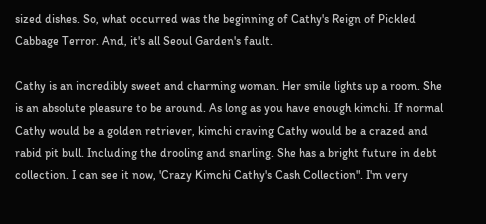sized dishes. So, what occurred was the beginning of Cathy's Reign of Pickled Cabbage Terror. And, it's all Seoul Garden's fault.

Cathy is an incredibly sweet and charming woman. Her smile lights up a room. She is an absolute pleasure to be around. As long as you have enough kimchi. If normal Cathy would be a golden retriever, kimchi craving Cathy would be a crazed and rabid pit bull. Including the drooling and snarling. She has a bright future in debt collection. I can see it now, 'Crazy Kimchi Cathy's Cash Collection". I'm very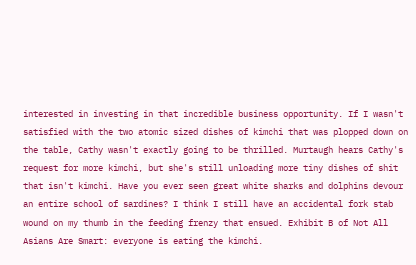interested in investing in that incredible business opportunity. If I wasn't satisfied with the two atomic sized dishes of kimchi that was plopped down on the table, Cathy wasn't exactly going to be thrilled. Murtaugh hears Cathy's request for more kimchi, but she's still unloading more tiny dishes of shit that isn't kimchi. Have you ever seen great white sharks and dolphins devour an entire school of sardines? I think I still have an accidental fork stab wound on my thumb in the feeding frenzy that ensued. Exhibit B of Not All Asians Are Smart: everyone is eating the kimchi.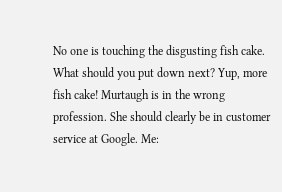No one is touching the disgusting fish cake. What should you put down next? Yup, more fish cake! Murtaugh is in the wrong profession. She should clearly be in customer service at Google. Me: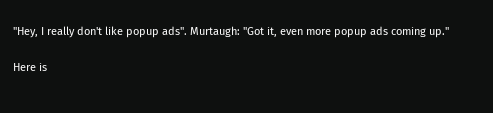"Hey, I really don't like popup ads". Murtaugh: "Got it, even more popup ads coming up."

Here is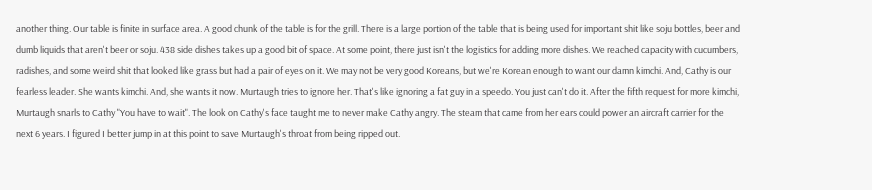another thing. Our table is finite in surface area. A good chunk of the table is for the grill. There is a large portion of the table that is being used for important shit like soju bottles, beer and dumb liquids that aren't beer or soju. 438 side dishes takes up a good bit of space. At some point, there just isn't the logistics for adding more dishes. We reached capacity with cucumbers, radishes, and some weird shit that looked like grass but had a pair of eyes on it. We may not be very good Koreans, but we're Korean enough to want our damn kimchi. And, Cathy is our fearless leader. She wants kimchi. And, she wants it now. Murtaugh tries to ignore her. That's like ignoring a fat guy in a speedo. You just can't do it. After the fifth request for more kimchi, Murtaugh snarls to Cathy "You have to wait". The look on Cathy's face taught me to never make Cathy angry. The steam that came from her ears could power an aircraft carrier for the next 6 years. I figured I better jump in at this point to save Murtaugh's throat from being ripped out.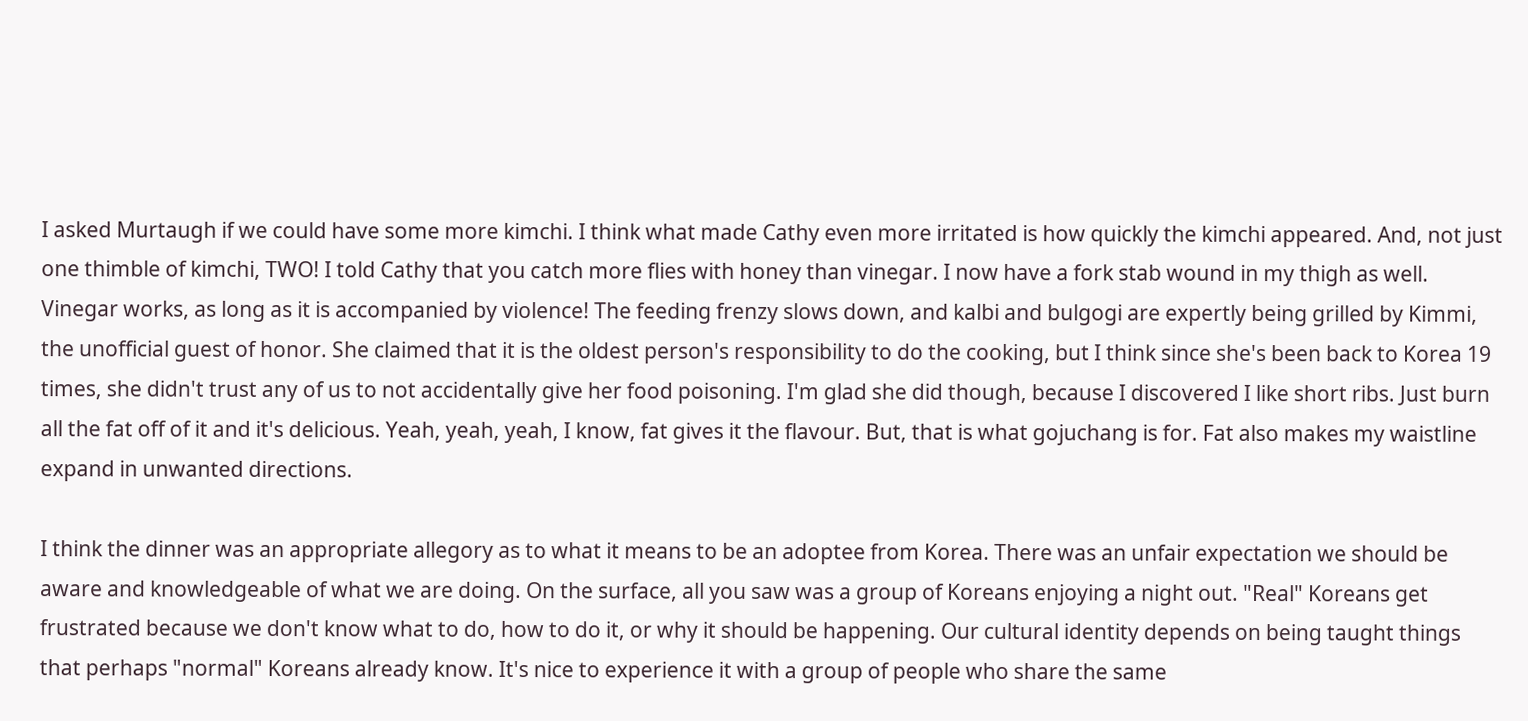I asked Murtaugh if we could have some more kimchi. I think what made Cathy even more irritated is how quickly the kimchi appeared. And, not just one thimble of kimchi, TWO! I told Cathy that you catch more flies with honey than vinegar. I now have a fork stab wound in my thigh as well. Vinegar works, as long as it is accompanied by violence! The feeding frenzy slows down, and kalbi and bulgogi are expertly being grilled by Kimmi, the unofficial guest of honor. She claimed that it is the oldest person's responsibility to do the cooking, but I think since she's been back to Korea 19 times, she didn't trust any of us to not accidentally give her food poisoning. I'm glad she did though, because I discovered I like short ribs. Just burn all the fat off of it and it's delicious. Yeah, yeah, yeah, I know, fat gives it the flavour. But, that is what gojuchang is for. Fat also makes my waistline expand in unwanted directions.

I think the dinner was an appropriate allegory as to what it means to be an adoptee from Korea. There was an unfair expectation we should be aware and knowledgeable of what we are doing. On the surface, all you saw was a group of Koreans enjoying a night out. "Real" Koreans get frustrated because we don't know what to do, how to do it, or why it should be happening. Our cultural identity depends on being taught things that perhaps "normal" Koreans already know. It's nice to experience it with a group of people who share the same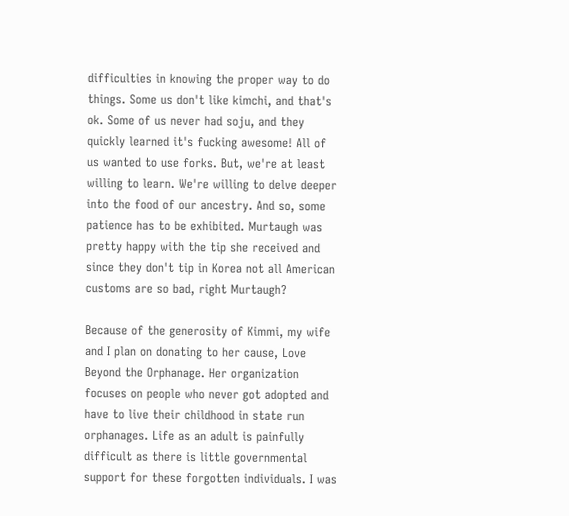difficulties in knowing the proper way to do things. Some us don't like kimchi, and that's ok. Some of us never had soju, and they quickly learned it's fucking awesome! All of us wanted to use forks. But, we're at least willing to learn. We're willing to delve deeper into the food of our ancestry. And so, some patience has to be exhibited. Murtaugh was pretty happy with the tip she received and since they don't tip in Korea not all American customs are so bad, right Murtaugh?

Because of the generosity of Kimmi, my wife and I plan on donating to her cause, Love Beyond the Orphanage. Her organization focuses on people who never got adopted and have to live their childhood in state run orphanages. Life as an adult is painfully difficult as there is little governmental support for these forgotten individuals. I was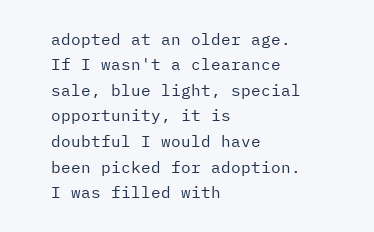adopted at an older age. If I wasn't a clearance sale, blue light, special opportunity, it is doubtful I would have been picked for adoption. I was filled with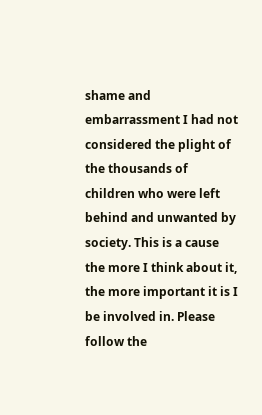shame and embarrassment I had not considered the plight of the thousands of children who were left behind and unwanted by society. This is a cause the more I think about it, the more important it is I be involved in. Please follow the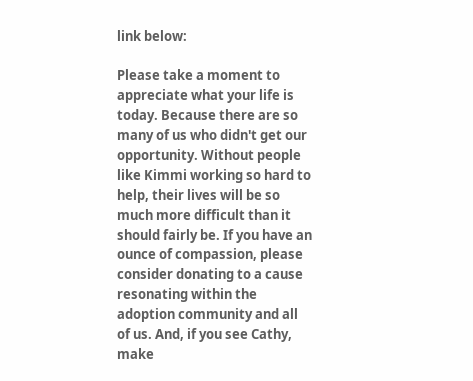link below:

Please take a moment to appreciate what your life is today. Because there are so many of us who didn't get our opportunity. Without people like Kimmi working so hard to help, their lives will be so much more difficult than it should fairly be. If you have an ounce of compassion, please consider donating to a cause resonating within the adoption community and all of us. And, if you see Cathy, make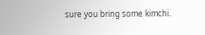sure you bring some kimchi.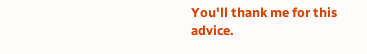You'll thank me for this advice.